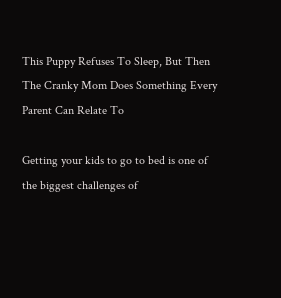This Puppy Refuses To Sleep, But Then The Cranky Mom Does Something Every Parent Can Relate To

Getting your kids to go to bed is one of the biggest challenges of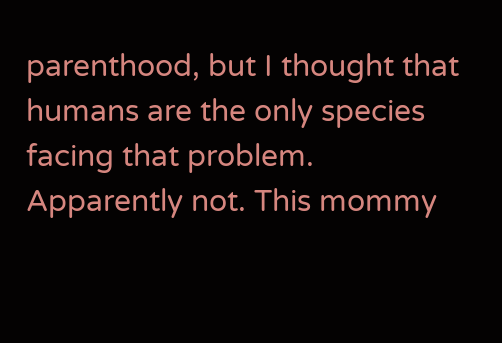parenthood, but I thought that humans are the only species facing that problem. Apparently not. This mommy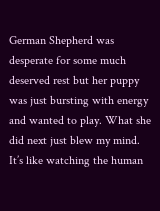German Shepherd was desperate for some much deserved rest but her puppy was just bursting with energy and wanted to play. What she did next just blew my mind. It’s like watching the human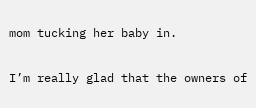mom tucking her baby in.

I’m really glad that the owners of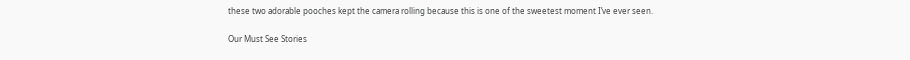these two adorable pooches kept the camera rolling because this is one of the sweetest moment I’ve ever seen.

Our Must See Stories